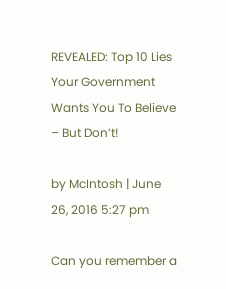REVEALED: Top 10 Lies Your Government Wants You To Believe – But Don’t!

by McIntosh | June 26, 2016 5:27 pm

Can you remember a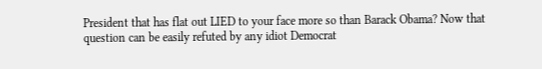President that has flat out LIED to your face more so than Barack Obama? Now that question can be easily refuted by any idiot Democrat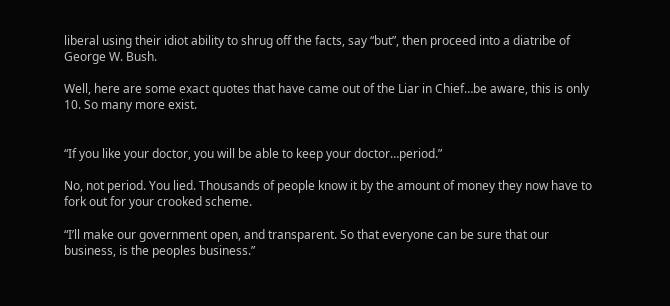liberal using their idiot ability to shrug off the facts, say “but”, then proceed into a diatribe of George W. Bush.

Well, here are some exact quotes that have came out of the Liar in Chief…be aware, this is only 10. So many more exist.


“If you like your doctor, you will be able to keep your doctor…period.”

No, not period. You lied. Thousands of people know it by the amount of money they now have to fork out for your crooked scheme.

“I’ll make our government open, and transparent. So that everyone can be sure that our business, is the peoples business.”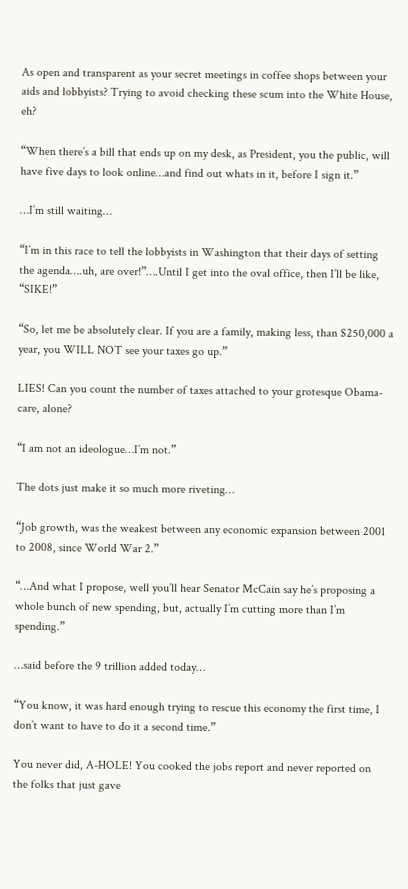As open and transparent as your secret meetings in coffee shops between your aids and lobbyists? Trying to avoid checking these scum into the White House, eh?

“When there’s a bill that ends up on my desk, as President, you the public, will have five days to look online…and find out whats in it, before I sign it.”

…I’m still waiting…

“I’m in this race to tell the lobbyists in Washington that their days of setting the agenda….uh, are over!”….Until I get into the oval office, then I’ll be like, “SIKE!”

“So, let me be absolutely clear. If you are a family, making less, than $250,000 a year, you WILL NOT see your taxes go up.”

LIES! Can you count the number of taxes attached to your grotesque Obama-care, alone?

“I am not an ideologue…I’m not.”

The dots just make it so much more riveting…

“Job growth, was the weakest between any economic expansion between 2001 to 2008, since World War 2.”

“…And what I propose, well you’ll hear Senator McCain say he’s proposing a whole bunch of new spending, but, actually I’m cutting more than I’m spending.”

…said before the 9 trillion added today…

“You know, it was hard enough trying to rescue this economy the first time, I don’t want to have to do it a second time.”

You never did, A-HOLE! You cooked the jobs report and never reported on the folks that just gave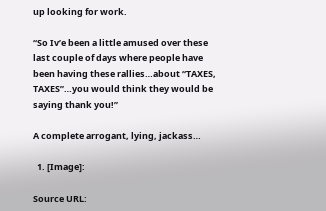up looking for work.

“So Iv’e been a little amused over these last couple of days where people have been having these rallies…about “TAXES, TAXES”…you would think they would be saying thank you!”

A complete arrogant, lying, jackass…

  1. [Image]:

Source URL: